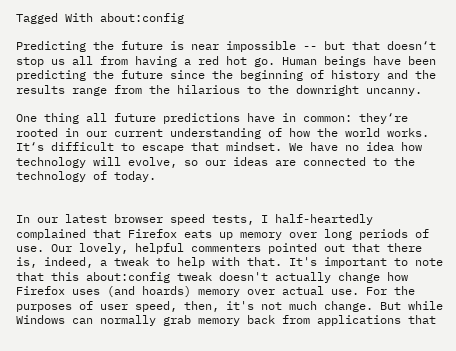Tagged With about:config

Predicting the future is near impossible -- but that doesn‘t stop us all from having a red hot go. Human beings have been predicting the future since the beginning of history and the results range from the hilarious to the downright uncanny.

One thing all future predictions have in common: they‘re rooted in our current understanding of how the world works. It‘s difficult to escape that mindset. We have no idea how technology will evolve, so our ideas are connected to the technology of today.


In our latest browser speed tests, I half-heartedly complained that Firefox eats up memory over long periods of use. Our lovely, helpful commenters pointed out that there is, indeed, a tweak to help with that. It's important to note that this about:config tweak doesn't actually change how Firefox uses (and hoards) memory over actual use. For the purposes of user speed, then, it's not much change. But while Windows can normally grab memory back from applications that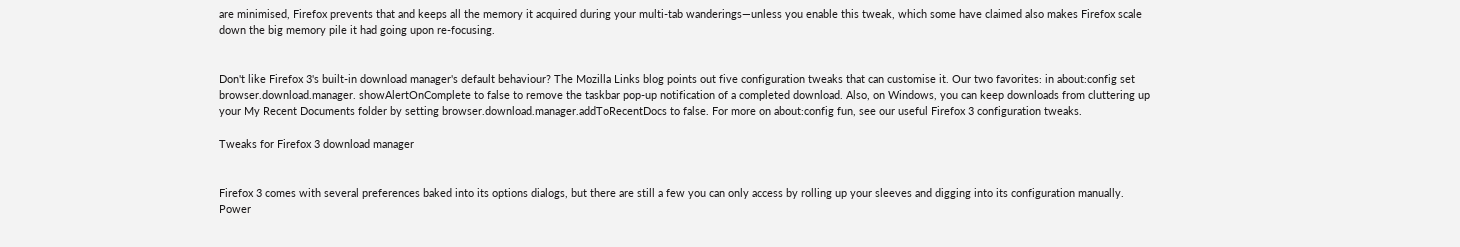are minimised, Firefox prevents that and keeps all the memory it acquired during your multi-tab wanderings—unless you enable this tweak, which some have claimed also makes Firefox scale down the big memory pile it had going upon re-focusing.


Don't like Firefox 3's built-in download manager's default behaviour? The Mozilla Links blog points out five configuration tweaks that can customise it. Our two favorites: in about:config set browser.download.manager. showAlertOnComplete to false to remove the taskbar pop-up notification of a completed download. Also, on Windows, you can keep downloads from cluttering up your My Recent Documents folder by setting browser.download.manager.addToRecentDocs to false. For more on about:config fun, see our useful Firefox 3 configuration tweaks.

Tweaks for Firefox 3 download manager


Firefox 3 comes with several preferences baked into its options dialogs, but there are still a few you can only access by rolling up your sleeves and digging into its configuration manually. Power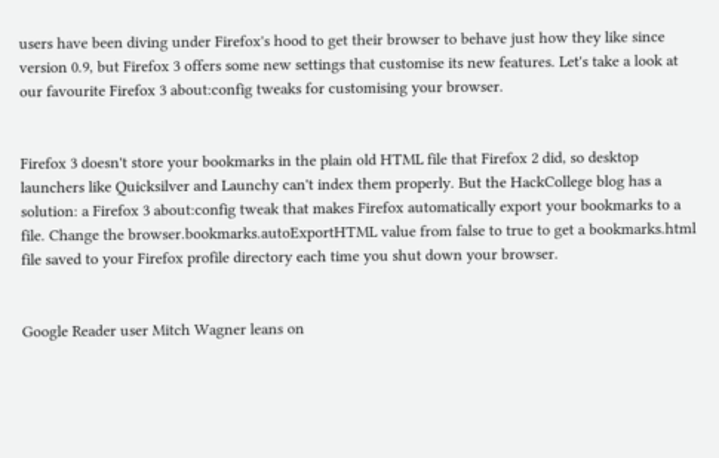users have been diving under Firefox's hood to get their browser to behave just how they like since version 0.9, but Firefox 3 offers some new settings that customise its new features. Let's take a look at our favourite Firefox 3 about:config tweaks for customising your browser.


Firefox 3 doesn't store your bookmarks in the plain old HTML file that Firefox 2 did, so desktop launchers like Quicksilver and Launchy can't index them properly. But the HackCollege blog has a solution: a Firefox 3 about:config tweak that makes Firefox automatically export your bookmarks to a file. Change the browser.bookmarks.autoExportHTML value from false to true to get a bookmarks.html file saved to your Firefox profile directory each time you shut down your browser.


Google Reader user Mitch Wagner leans on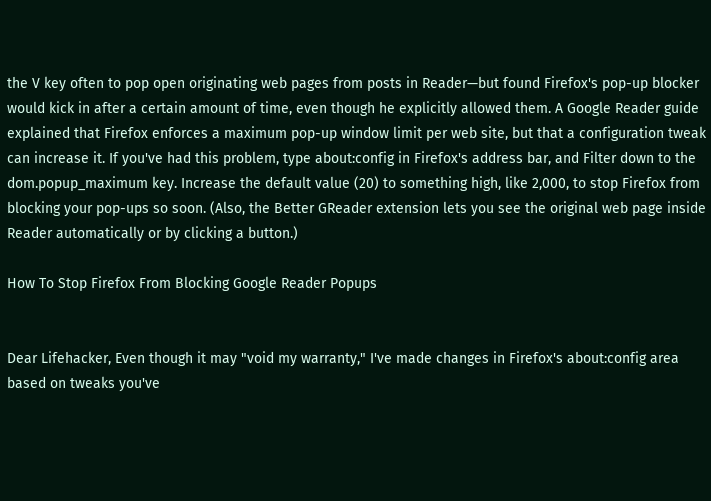the V key often to pop open originating web pages from posts in Reader—but found Firefox's pop-up blocker would kick in after a certain amount of time, even though he explicitly allowed them. A Google Reader guide explained that Firefox enforces a maximum pop-up window limit per web site, but that a configuration tweak can increase it. If you've had this problem, type about:config in Firefox's address bar, and Filter down to the dom.popup_maximum key. Increase the default value (20) to something high, like 2,000, to stop Firefox from blocking your pop-ups so soon. (Also, the Better GReader extension lets you see the original web page inside Reader automatically or by clicking a button.)

How To Stop Firefox From Blocking Google Reader Popups


Dear Lifehacker, Even though it may "void my warranty," I've made changes in Firefox's about:config area based on tweaks you've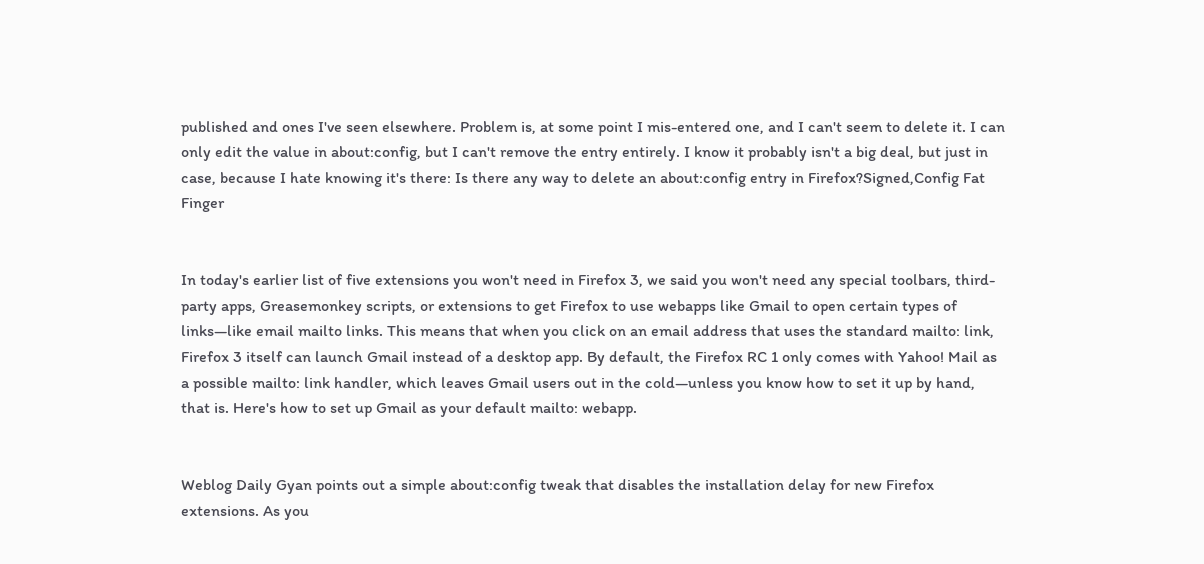published and ones I've seen elsewhere. Problem is, at some point I mis-entered one, and I can't seem to delete it. I can only edit the value in about:config, but I can't remove the entry entirely. I know it probably isn't a big deal, but just in case, because I hate knowing it's there: Is there any way to delete an about:config entry in Firefox?Signed,Config Fat Finger


In today's earlier list of five extensions you won't need in Firefox 3, we said you won't need any special toolbars, third-party apps, Greasemonkey scripts, or extensions to get Firefox to use webapps like Gmail to open certain types of links—like email mailto links. This means that when you click on an email address that uses the standard mailto: link, Firefox 3 itself can launch Gmail instead of a desktop app. By default, the Firefox RC 1 only comes with Yahoo! Mail as a possible mailto: link handler, which leaves Gmail users out in the cold—unless you know how to set it up by hand, that is. Here's how to set up Gmail as your default mailto: webapp.


Weblog Daily Gyan points out a simple about:config tweak that disables the installation delay for new Firefox extensions. As you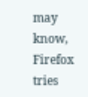may know, Firefox tries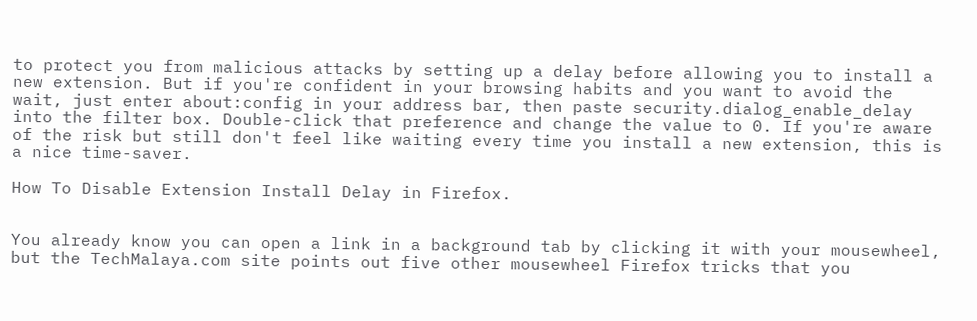to protect you from malicious attacks by setting up a delay before allowing you to install a new extension. But if you're confident in your browsing habits and you want to avoid the wait, just enter about:config in your address bar, then paste security.dialog_enable_delay into the filter box. Double-click that preference and change the value to 0. If you're aware of the risk but still don't feel like waiting every time you install a new extension, this is a nice time-saver.

How To Disable Extension Install Delay in Firefox.


You already know you can open a link in a background tab by clicking it with your mousewheel, but the TechMalaya.com site points out five other mousewheel Firefox tricks that you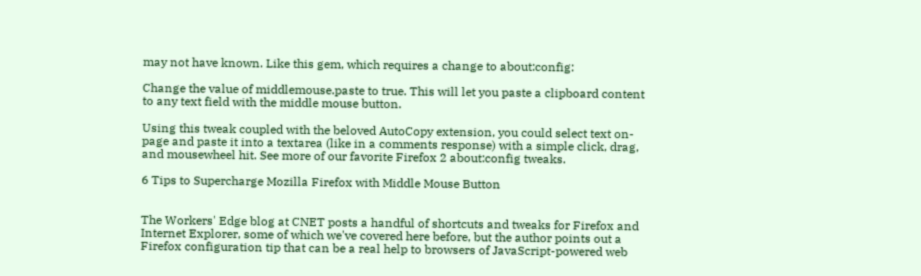may not have known. Like this gem, which requires a change to about:config:

Change the value of middlemouse.paste to true. This will let you paste a clipboard content to any text field with the middle mouse button.

Using this tweak coupled with the beloved AutoCopy extension, you could select text on-page and paste it into a textarea (like in a comments response) with a simple click, drag, and mousewheel hit. See more of our favorite Firefox 2 about:config tweaks.

6 Tips to Supercharge Mozilla Firefox with Middle Mouse Button


The Workers' Edge blog at CNET posts a handful of shortcuts and tweaks for Firefox and Internet Explorer, some of which we've covered here before, but the author points out a Firefox configuration tip that can be a real help to browsers of JavaScript-powered web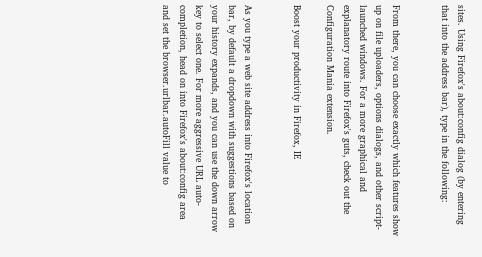sites. Using Firefox's about:config dialog (by entering that into the address bar), type in the following:


From there, you can choose exactly which features show up on file uploaders, options dialogs, and other script-launched windows. For a more graphical and explanatory route into Firefox's guts, check out the Configuration Mania extension.

Boost your productivity in Firefox, IE


As you type a web site address into Firefox's location bar, by default a dropdown with suggestions based on your history expands, and you can use the down arrow key to select one. For more aggressive URL auto-completion, head on into Firefox's about:config area and set the browser.urlbar.autoFill value to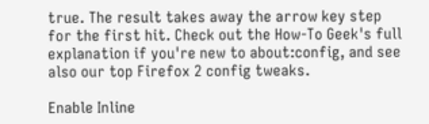true. The result takes away the arrow key step for the first hit. Check out the How-To Geek's full explanation if you're new to about:config, and see also our top Firefox 2 config tweaks.

Enable Inline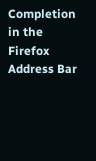Completion in the Firefox Address Bar